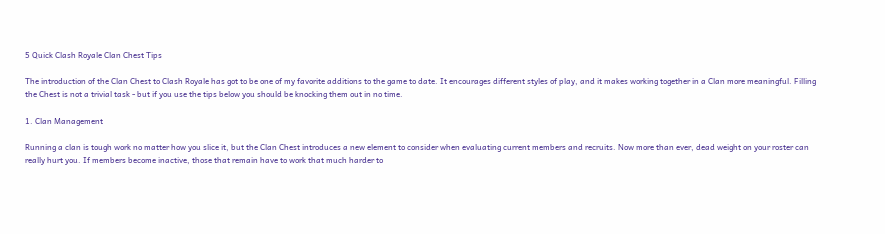5 Quick Clash Royale Clan Chest Tips

The introduction of the Clan Chest to Clash Royale has got to be one of my favorite additions to the game to date. It encourages different styles of play, and it makes working together in a Clan more meaningful. Filling the Chest is not a trivial task - but if you use the tips below you should be knocking them out in no time.

1. Clan Management

Running a clan is tough work no matter how you slice it, but the Clan Chest introduces a new element to consider when evaluating current members and recruits. Now more than ever, dead weight on your roster can really hurt you. If members become inactive, those that remain have to work that much harder to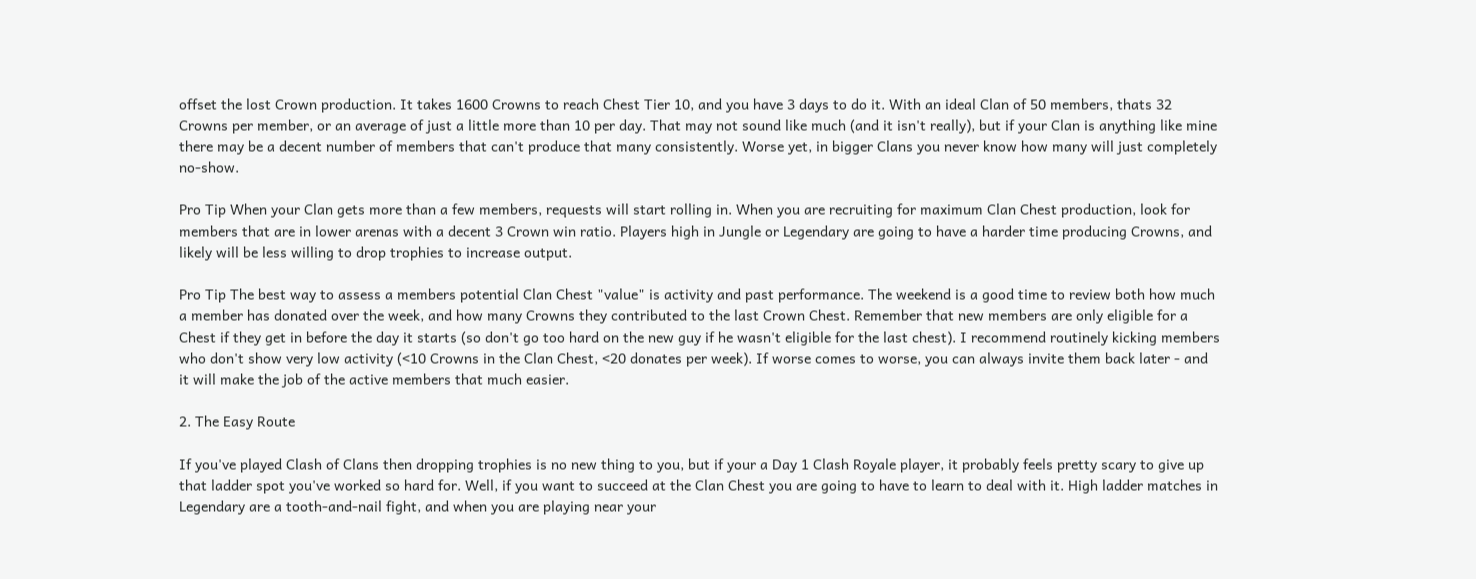offset the lost Crown production. It takes 1600 Crowns to reach Chest Tier 10, and you have 3 days to do it. With an ideal Clan of 50 members, thats 32 Crowns per member, or an average of just a little more than 10 per day. That may not sound like much (and it isn't really), but if your Clan is anything like mine there may be a decent number of members that can't produce that many consistently. Worse yet, in bigger Clans you never know how many will just completely no-show.

Pro Tip When your Clan gets more than a few members, requests will start rolling in. When you are recruiting for maximum Clan Chest production, look for members that are in lower arenas with a decent 3 Crown win ratio. Players high in Jungle or Legendary are going to have a harder time producing Crowns, and likely will be less willing to drop trophies to increase output.

Pro Tip The best way to assess a members potential Clan Chest "value" is activity and past performance. The weekend is a good time to review both how much a member has donated over the week, and how many Crowns they contributed to the last Crown Chest. Remember that new members are only eligible for a Chest if they get in before the day it starts (so don't go too hard on the new guy if he wasn't eligible for the last chest). I recommend routinely kicking members who don't show very low activity (<10 Crowns in the Clan Chest, <20 donates per week). If worse comes to worse, you can always invite them back later - and it will make the job of the active members that much easier.

2. The Easy Route

If you've played Clash of Clans then dropping trophies is no new thing to you, but if your a Day 1 Clash Royale player, it probably feels pretty scary to give up that ladder spot you've worked so hard for. Well, if you want to succeed at the Clan Chest you are going to have to learn to deal with it. High ladder matches in Legendary are a tooth-and-nail fight, and when you are playing near your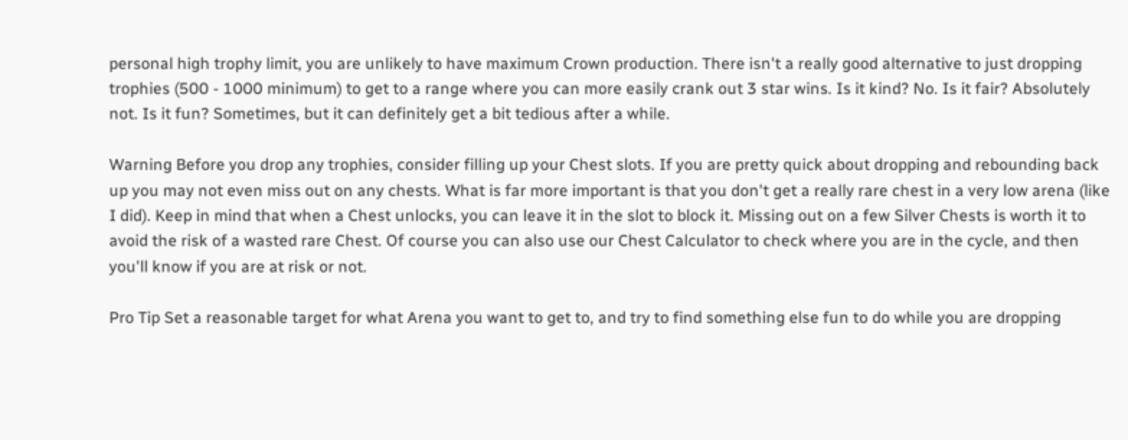personal high trophy limit, you are unlikely to have maximum Crown production. There isn't a really good alternative to just dropping trophies (500 - 1000 minimum) to get to a range where you can more easily crank out 3 star wins. Is it kind? No. Is it fair? Absolutely not. Is it fun? Sometimes, but it can definitely get a bit tedious after a while.

Warning Before you drop any trophies, consider filling up your Chest slots. If you are pretty quick about dropping and rebounding back up you may not even miss out on any chests. What is far more important is that you don't get a really rare chest in a very low arena (like I did). Keep in mind that when a Chest unlocks, you can leave it in the slot to block it. Missing out on a few Silver Chests is worth it to avoid the risk of a wasted rare Chest. Of course you can also use our Chest Calculator to check where you are in the cycle, and then you'll know if you are at risk or not.

Pro Tip Set a reasonable target for what Arena you want to get to, and try to find something else fun to do while you are dropping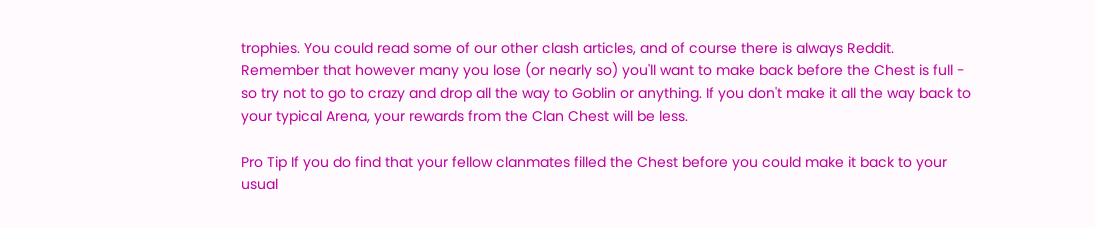trophies. You could read some of our other clash articles, and of course there is always Reddit. Remember that however many you lose (or nearly so) you'll want to make back before the Chest is full - so try not to go to crazy and drop all the way to Goblin or anything. If you don't make it all the way back to your typical Arena, your rewards from the Clan Chest will be less.

Pro Tip If you do find that your fellow clanmates filled the Chest before you could make it back to your usual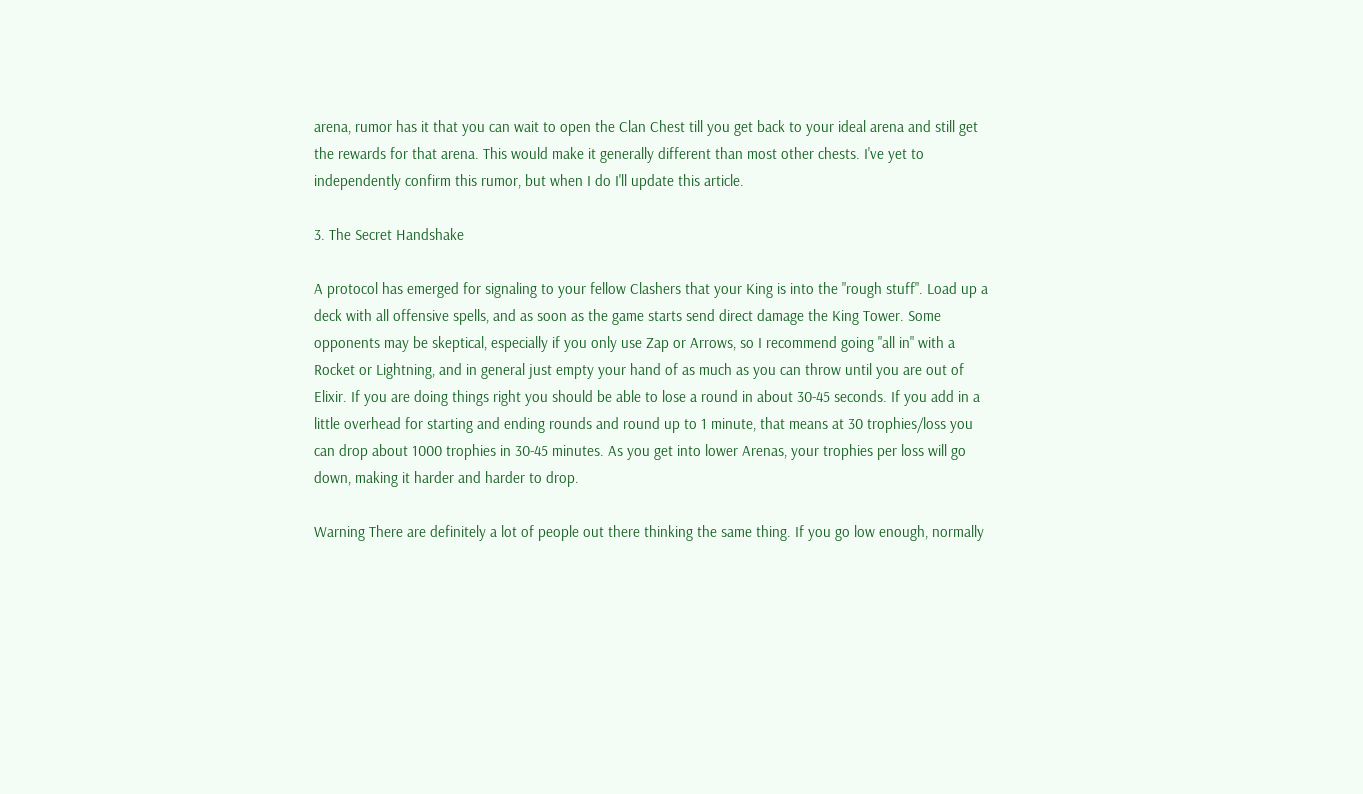arena, rumor has it that you can wait to open the Clan Chest till you get back to your ideal arena and still get the rewards for that arena. This would make it generally different than most other chests. I've yet to independently confirm this rumor, but when I do I'll update this article.

3. The Secret Handshake

A protocol has emerged for signaling to your fellow Clashers that your King is into the "rough stuff". Load up a deck with all offensive spells, and as soon as the game starts send direct damage the King Tower. Some opponents may be skeptical, especially if you only use Zap or Arrows, so I recommend going "all in" with a Rocket or Lightning, and in general just empty your hand of as much as you can throw until you are out of Elixir. If you are doing things right you should be able to lose a round in about 30-45 seconds. If you add in a little overhead for starting and ending rounds and round up to 1 minute, that means at 30 trophies/loss you can drop about 1000 trophies in 30-45 minutes. As you get into lower Arenas, your trophies per loss will go down, making it harder and harder to drop.

Warning There are definitely a lot of people out there thinking the same thing. If you go low enough, normally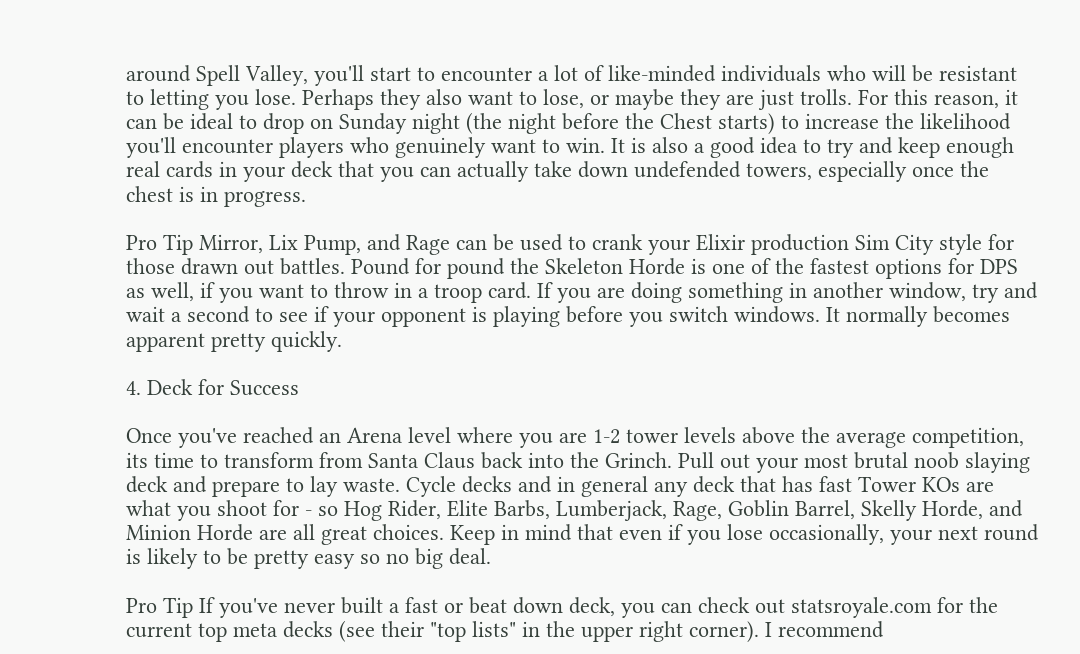around Spell Valley, you'll start to encounter a lot of like-minded individuals who will be resistant to letting you lose. Perhaps they also want to lose, or maybe they are just trolls. For this reason, it can be ideal to drop on Sunday night (the night before the Chest starts) to increase the likelihood you'll encounter players who genuinely want to win. It is also a good idea to try and keep enough real cards in your deck that you can actually take down undefended towers, especially once the chest is in progress.

Pro Tip Mirror, Lix Pump, and Rage can be used to crank your Elixir production Sim City style for those drawn out battles. Pound for pound the Skeleton Horde is one of the fastest options for DPS as well, if you want to throw in a troop card. If you are doing something in another window, try and wait a second to see if your opponent is playing before you switch windows. It normally becomes apparent pretty quickly.

4. Deck for Success

Once you've reached an Arena level where you are 1-2 tower levels above the average competition, its time to transform from Santa Claus back into the Grinch. Pull out your most brutal noob slaying deck and prepare to lay waste. Cycle decks and in general any deck that has fast Tower KOs are what you shoot for - so Hog Rider, Elite Barbs, Lumberjack, Rage, Goblin Barrel, Skelly Horde, and Minion Horde are all great choices. Keep in mind that even if you lose occasionally, your next round is likely to be pretty easy so no big deal.

Pro Tip If you've never built a fast or beat down deck, you can check out statsroyale.com for the current top meta decks (see their "top lists" in the upper right corner). I recommend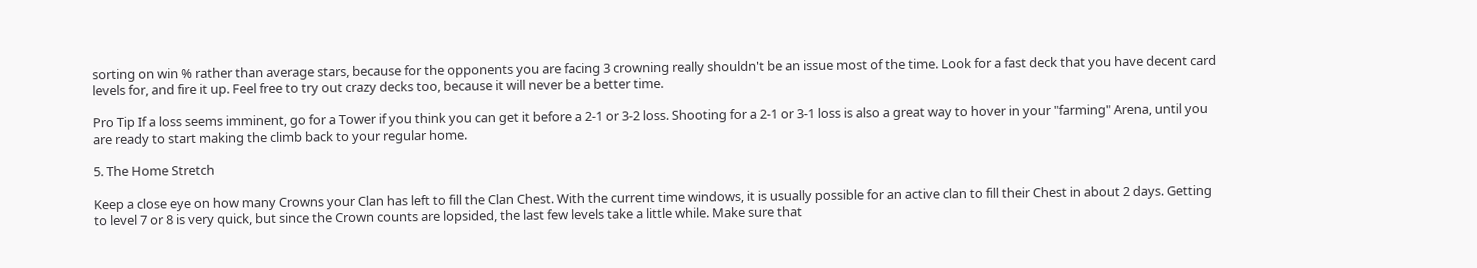sorting on win % rather than average stars, because for the opponents you are facing 3 crowning really shouldn't be an issue most of the time. Look for a fast deck that you have decent card levels for, and fire it up. Feel free to try out crazy decks too, because it will never be a better time.

Pro Tip If a loss seems imminent, go for a Tower if you think you can get it before a 2-1 or 3-2 loss. Shooting for a 2-1 or 3-1 loss is also a great way to hover in your "farming" Arena, until you are ready to start making the climb back to your regular home.

5. The Home Stretch

Keep a close eye on how many Crowns your Clan has left to fill the Clan Chest. With the current time windows, it is usually possible for an active clan to fill their Chest in about 2 days. Getting to level 7 or 8 is very quick, but since the Crown counts are lopsided, the last few levels take a little while. Make sure that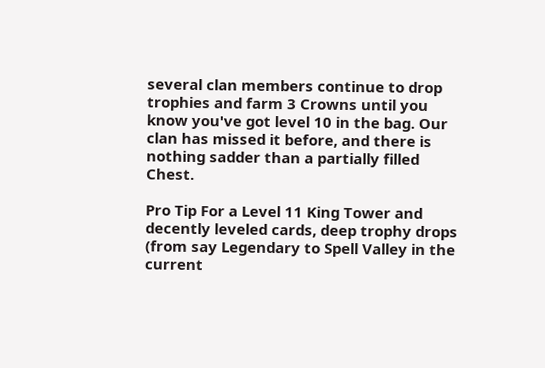several clan members continue to drop trophies and farm 3 Crowns until you know you've got level 10 in the bag. Our clan has missed it before, and there is nothing sadder than a partially filled Chest.

Pro Tip For a Level 11 King Tower and decently leveled cards, deep trophy drops (from say Legendary to Spell Valley in the current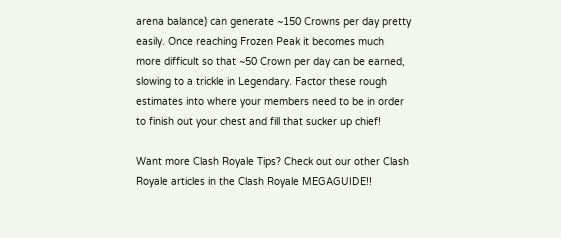arena balance) can generate ~150 Crowns per day pretty easily. Once reaching Frozen Peak it becomes much more difficult so that ~50 Crown per day can be earned, slowing to a trickle in Legendary. Factor these rough estimates into where your members need to be in order to finish out your chest and fill that sucker up chief!

Want more Clash Royale Tips? Check out our other Clash Royale articles in the Clash Royale MEGAGUIDE!!